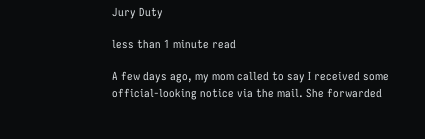Jury Duty

less than 1 minute read

A few days ago, my mom called to say I received some official-looking notice via the mail. She forwarded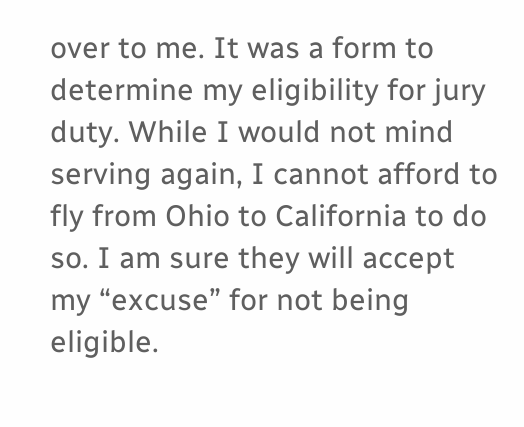over to me. It was a form to determine my eligibility for jury duty. While I would not mind serving again, I cannot afford to fly from Ohio to California to do so. I am sure they will accept my “excuse” for not being eligible.